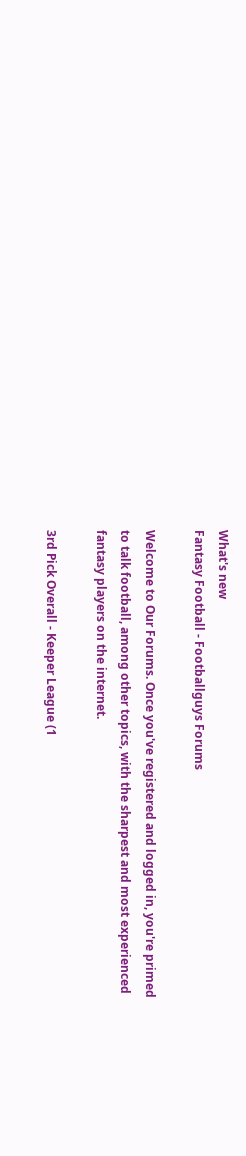What's new
Fantasy Football - Footballguys Forums

Welcome to Our Forums. Once you've registered and logged in, you're primed to talk football, among other topics, with the sharpest and most experienced fantasy players on the internet.

3rd Pick Overall - Keeper League (1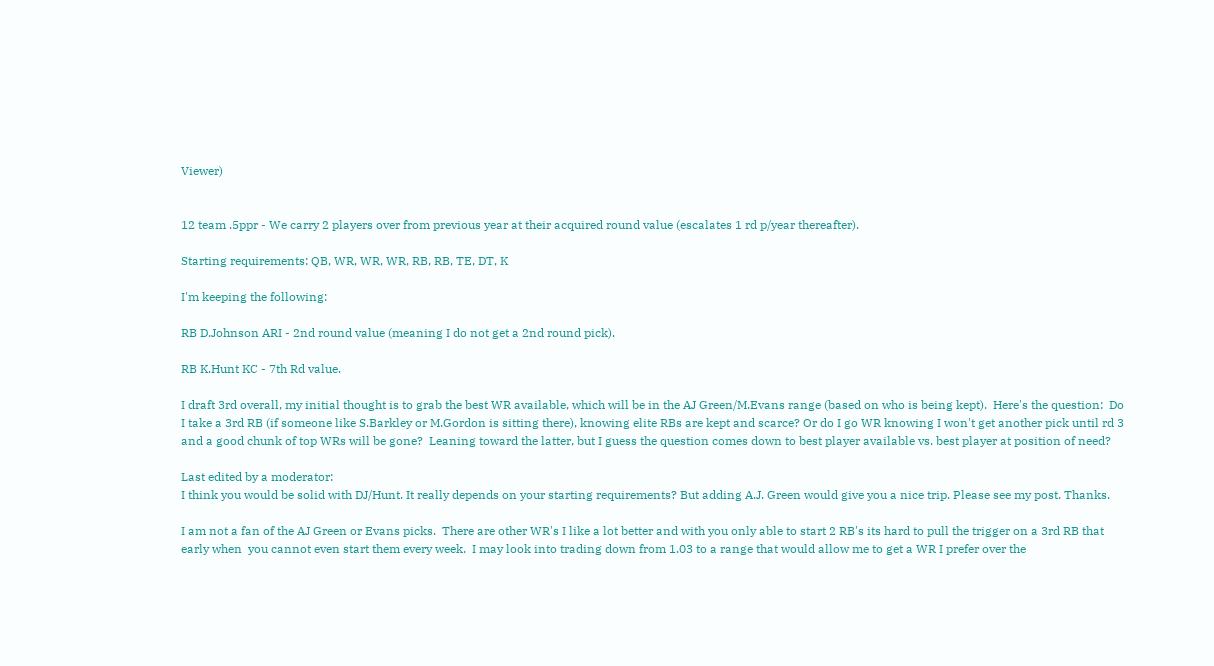Viewer)


12 team .5ppr - We carry 2 players over from previous year at their acquired round value (escalates 1 rd p/year thereafter).

Starting requirements: QB, WR, WR, WR, RB, RB, TE, DT, K

I'm keeping the following:

RB D.Johnson ARI - 2nd round value (meaning I do not get a 2nd round pick).

RB K.Hunt KC - 7th Rd value.

I draft 3rd overall, my initial thought is to grab the best WR available, which will be in the AJ Green/M.Evans range (based on who is being kept).  Here's the question:  Do I take a 3rd RB (if someone like S.Barkley or M.Gordon is sitting there), knowing elite RBs are kept and scarce? Or do I go WR knowing I won't get another pick until rd 3 and a good chunk of top WRs will be gone?  Leaning toward the latter, but I guess the question comes down to best player available vs. best player at position of need?

Last edited by a moderator:
I think you would be solid with DJ/Hunt. It really depends on your starting requirements? But adding A.J. Green would give you a nice trip. Please see my post. Thanks.

I am not a fan of the AJ Green or Evans picks.  There are other WR's I like a lot better and with you only able to start 2 RB's its hard to pull the trigger on a 3rd RB that early when  you cannot even start them every week.  I may look into trading down from 1.03 to a range that would allow me to get a WR I prefer over the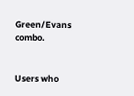Green/Evans combo.


Users who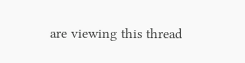are viewing this thread